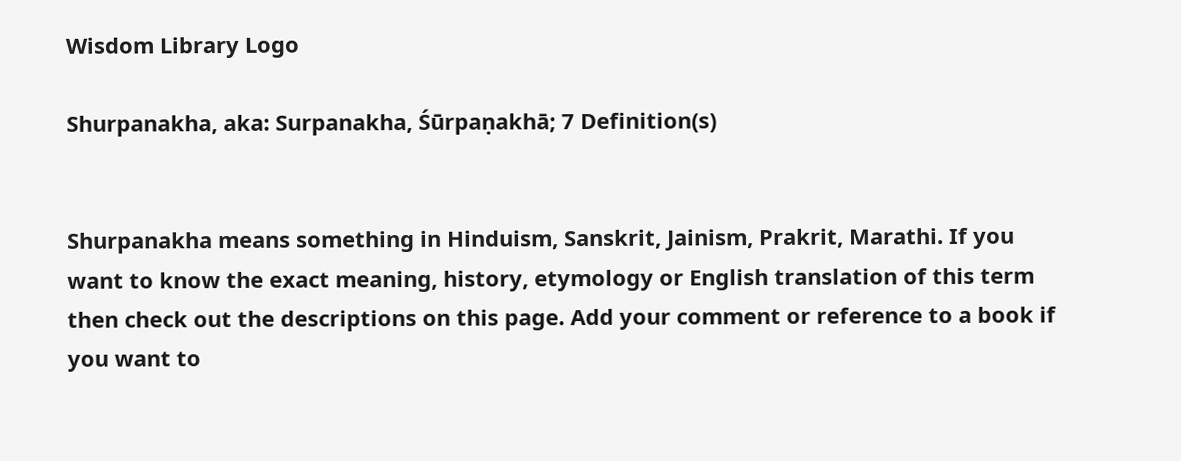Wisdom Library Logo

Shurpanakha, aka: Surpanakha, Śūrpaṇakhā; 7 Definition(s)


Shurpanakha means something in Hinduism, Sanskrit, Jainism, Prakrit, Marathi. If you want to know the exact meaning, history, etymology or English translation of this term then check out the descriptions on this page. Add your comment or reference to a book if you want to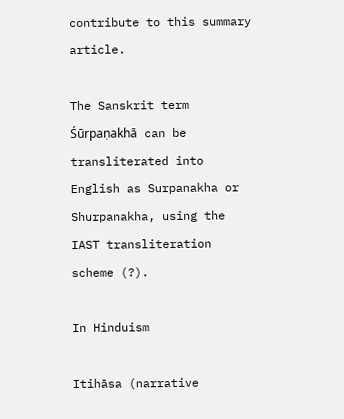contribute to this summary article.

The Sanskrit term Śūrpaṇakhā can be transliterated into English as Surpanakha or Shurpanakha, using the IAST transliteration scheme (?).

In Hinduism

Itihāsa (narrative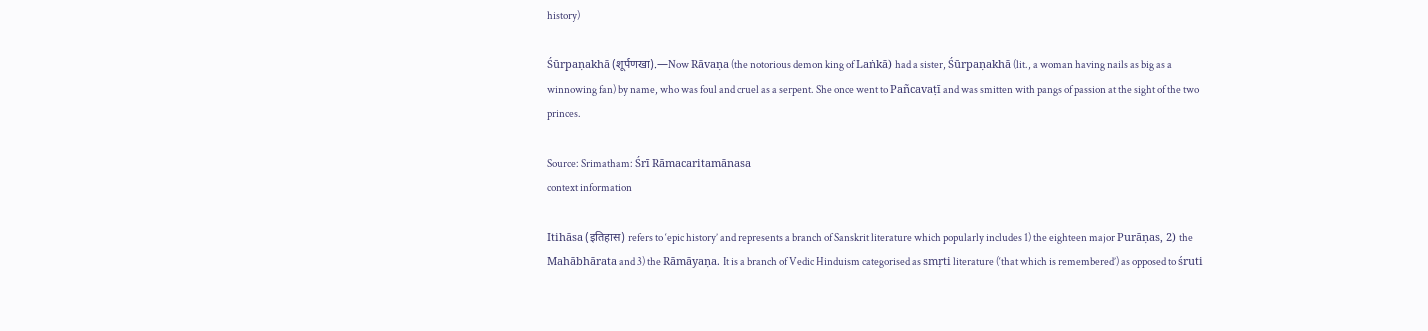history)

Śūrpaṇakhā (शूर्पणखा).—Now Rāvaṇa (the notorious demon king of Laṅkā) had a sister, Śūrpaṇakhā (lit., a woman having nails as big as a winnowing fan) by name, who was foul and cruel as a serpent. She once went to Pañcavaṭī and was smitten with pangs of passion at the sight of the two princes.

Source: Srimatham: Śrī Rāmacaritamānasa
context information

Itihāsa (इतिहास) refers to ‘epic history’ and represents a branch of Sanskrit literature which popularly includes 1) the eighteen major Purāṇas, 2) the Mahābhārata and 3) the Rāmāyaṇa. It is a branch of Vedic Hinduism categorised as smṛti literature (‘that which is remembered’) as opposed to śruti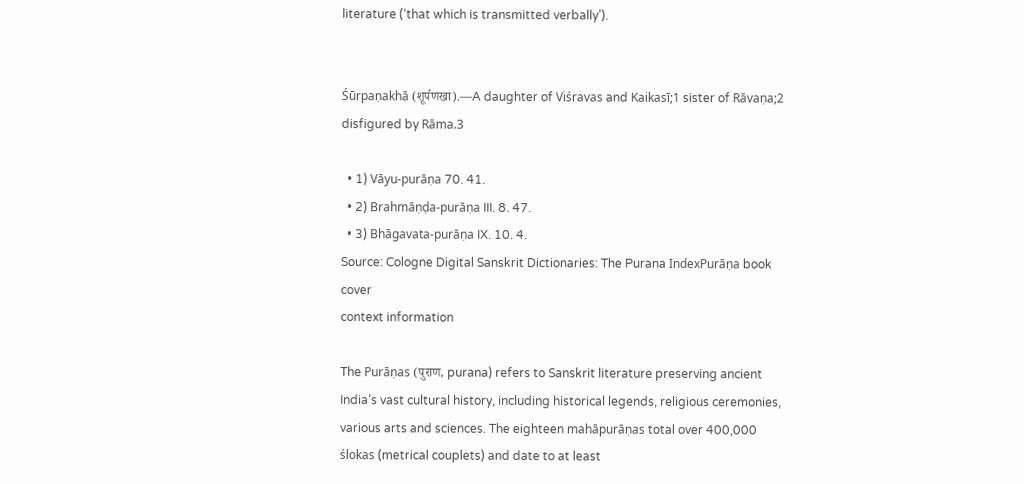literature (‘that which is transmitted verbally’).


Śūrpaṇakhā (शूर्पणखा).—A daughter of Viśravas and Kaikasī;1 sister of Rāvaṇa;2 disfigured by Rāma.3

  • 1) Vāyu-purāṇa 70. 41.
  • 2) Brahmāṇḍa-purāṇa III. 8. 47.
  • 3) Bhāgavata-purāṇa IX. 10. 4.
Source: Cologne Digital Sanskrit Dictionaries: The Purana IndexPurāṇa book cover
context information

The Purāṇas (पुराण, purana) refers to Sanskrit literature preserving ancient India’s vast cultural history, including historical legends, religious ceremonies, various arts and sciences. The eighteen mahāpurāṇas total over 400,000 ślokas (metrical couplets) and date to at least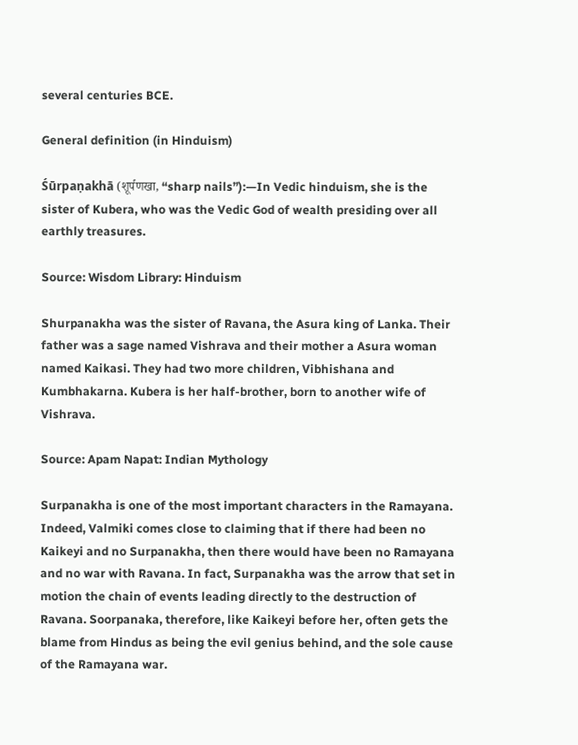several centuries BCE.

General definition (in Hinduism)

Śūrpaṇakhā (शूर्पणखा, “sharp nails”):—In Vedic hinduism, she is the sister of Kubera, who was the Vedic God of wealth presiding over all earthly treasures.

Source: Wisdom Library: Hinduism

Shurpanakha was the sister of Ravana, the Asura king of Lanka. Their father was a sage named Vishrava and their mother a Asura woman named Kaikasi. They had two more children, Vibhishana and Kumbhakarna. Kubera is her half-brother, born to another wife of Vishrava.

Source: Apam Napat: Indian Mythology

Surpanakha is one of the most important characters in the Ramayana. Indeed, Valmiki comes close to claiming that if there had been no Kaikeyi and no Surpanakha, then there would have been no Ramayana and no war with Ravana. In fact, Surpanakha was the arrow that set in motion the chain of events leading directly to the destruction of Ravana. Soorpanaka, therefore, like Kaikeyi before her, often gets the blame from Hindus as being the evil genius behind, and the sole cause of the Ramayana war.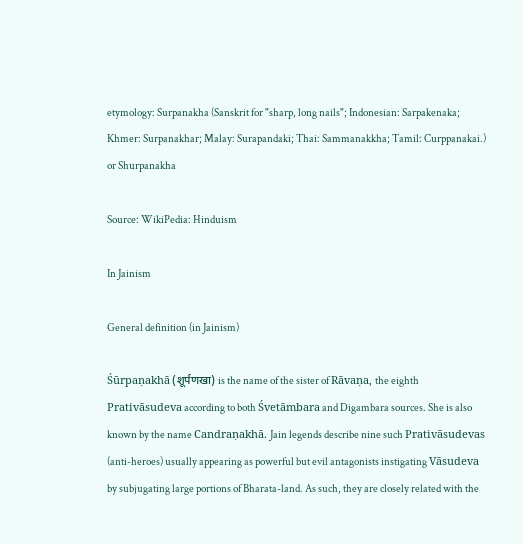etymology: Surpanakha (Sanskrit for "sharp, long nails"; Indonesian: Sarpakenaka; Khmer: Surpanakhar; Malay: Surapandaki; Thai: Sammanakkha; Tamil: Curppanakai.) or Shurpanakha

Source: WikiPedia: Hinduism

In Jainism

General definition (in Jainism)

Śūrpaṇakhā (शूर्पणखा) is the name of the sister of Rāvaṇa, the eighth Prativāsudeva according to both Śvetāmbara and Digambara sources. She is also known by the name Candraṇakhā. Jain legends describe nine such Prativāsudevas (anti-heroes) usually appearing as powerful but evil antagonists instigating Vāsudeva by subjugating large portions of Bharata-land. As such, they are closely related with the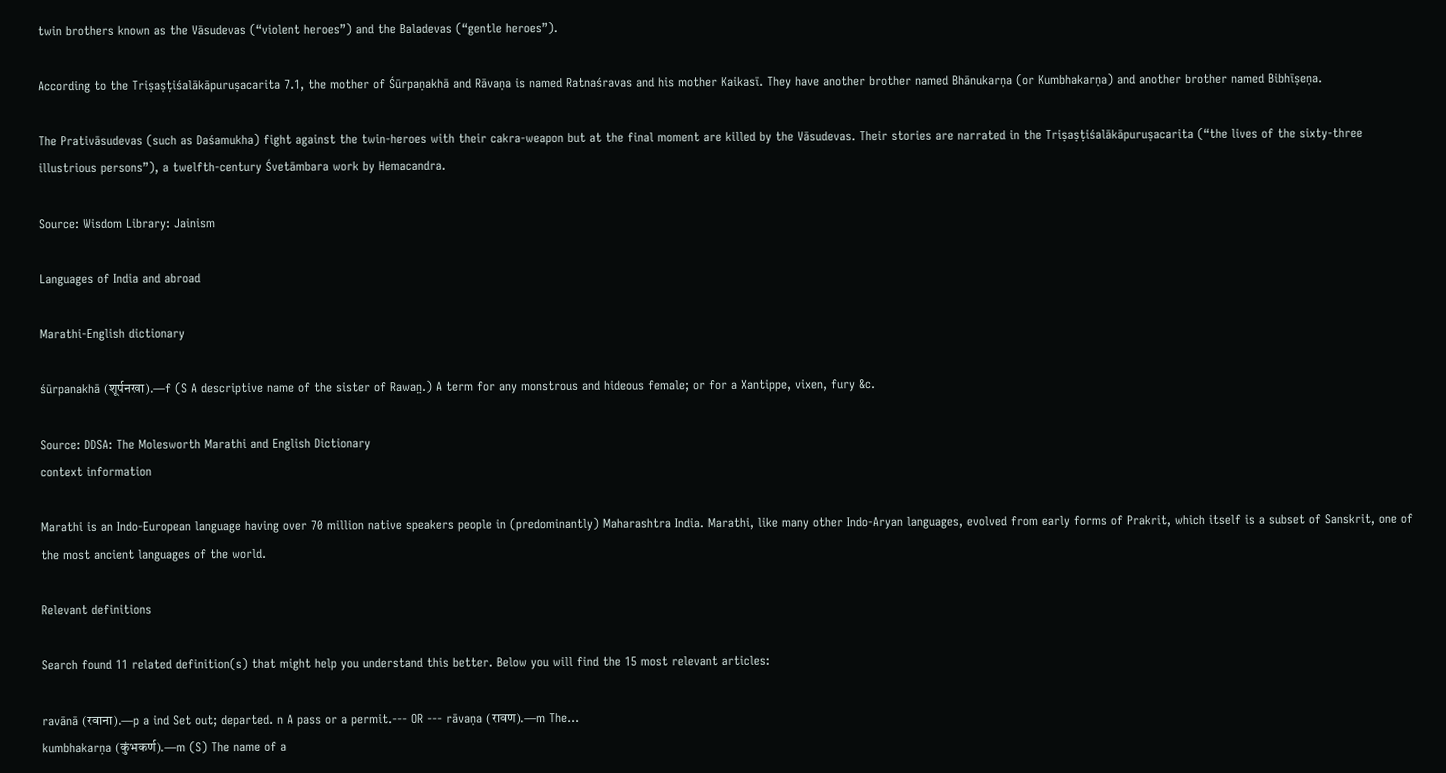twin brothers known as the Vāsudevas (“violent heroes”) and the Baladevas (“gentle heroes”).

According to the Triṣaṣṭiśalākāpuruṣacarita 7.1, the mother of Śūrpaṇakhā and Rāvaṇa is named Ratnaśravas and his mother Kaikasī. They have another brother named Bhānukarṇa (or Kumbhakarṇa) and another brother named Bibhīṣeṇa.

The Prativāsudevas (such as Daśamukha) fight against the twin-heroes with their cakra-weapon but at the final moment are killed by the Vāsudevas. Their stories are narrated in the Triṣaṣṭiśalākāpuruṣacarita (“the lives of the sixty-three illustrious persons”), a twelfth-century Śvetāmbara work by Hemacandra.

Source: Wisdom Library: Jainism

Languages of India and abroad

Marathi-English dictionary

śūrpanakhā (शूर्पनखा).—f (S A descriptive name of the sister of Rawan̤.) A term for any monstrous and hideous female; or for a Xantippe, vixen, fury &c.

Source: DDSA: The Molesworth Marathi and English Dictionary
context information

Marathi is an Indo-European language having over 70 million native speakers people in (predominantly) Maharashtra India. Marathi, like many other Indo-Aryan languages, evolved from early forms of Prakrit, which itself is a subset of Sanskrit, one of the most ancient languages of the world.

Relevant definitions

Search found 11 related definition(s) that might help you understand this better. Below you will find the 15 most relevant articles:

ravānā (रवाना).—p a ind Set out; departed. n A pass or a permit.--- OR --- rāvaṇa (रावण).—m The...
kumbhakarṇa (कुंभकर्ण).—m (S) The name of a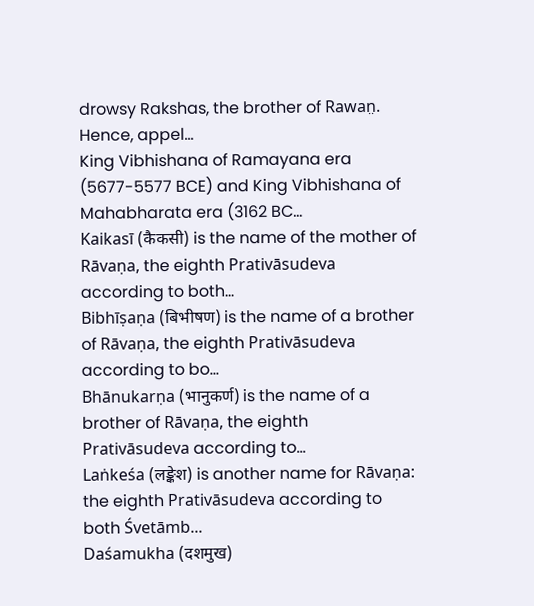drowsy Rakshas, the brother of Rawan̤. Hence, appel...
King Vibhishana of Ramayana era (5677-5577 BCE) and King Vibhishana of Mahabharata era (3162 BC...
Kaikasī (कैकसी) is the name of the mother of Rāvaṇa, the eighth Prativāsudeva according to both...
Bibhīṣaṇa (बिभीषण) is the name of a brother of Rāvaṇa, the eighth Prativāsudeva according to bo...
Bhānukarṇa (भानुकर्ण) is the name of a brother of Rāvaṇa, the eighth Prativāsudeva according to...
Laṅkeśa (लङ्केश) is another name for Rāvaṇa: the eighth Prativāsudeva according to both Śvetāmb...
Daśamukha (दशमुख)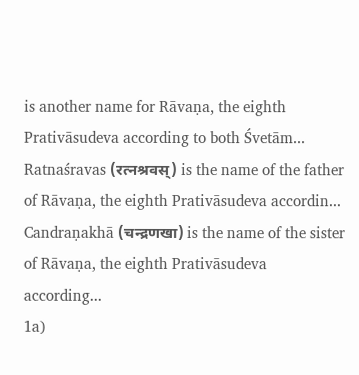is another name for Rāvaṇa, the eighth Prativāsudeva according to both Śvetām...
Ratnaśravas (रत्नश्रवस्) is the name of the father of Rāvaṇa, the eighth Prativāsudeva accordin...
Candraṇakhā (चन्द्रणखा) is the name of the sister of Rāvaṇa, the eighth Prativāsudeva according...
1a)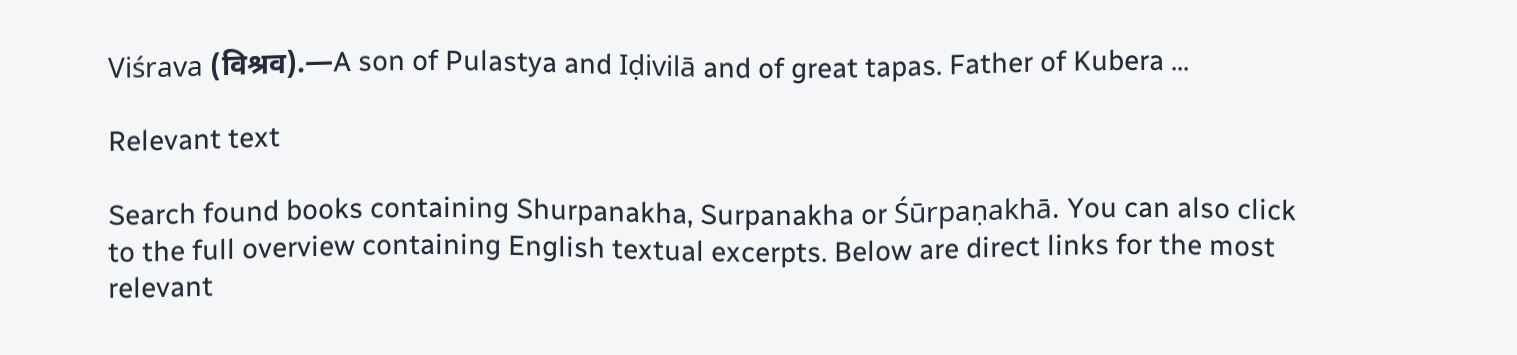Viśrava (विश्रव).—A son of Pulastya and Iḍivilā and of great tapas. Father of Kubera ...

Relevant text

Search found books containing Shurpanakha, Surpanakha or Śūrpaṇakhā. You can also click to the full overview containing English textual excerpts. Below are direct links for the most relevant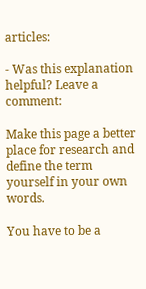articles:

- Was this explanation helpful? Leave a comment:

Make this page a better place for research and define the term yourself in your own words.

You have to be a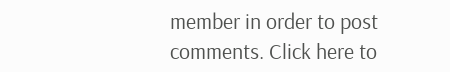member in order to post comments. Click here to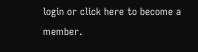login or click here to become a member.